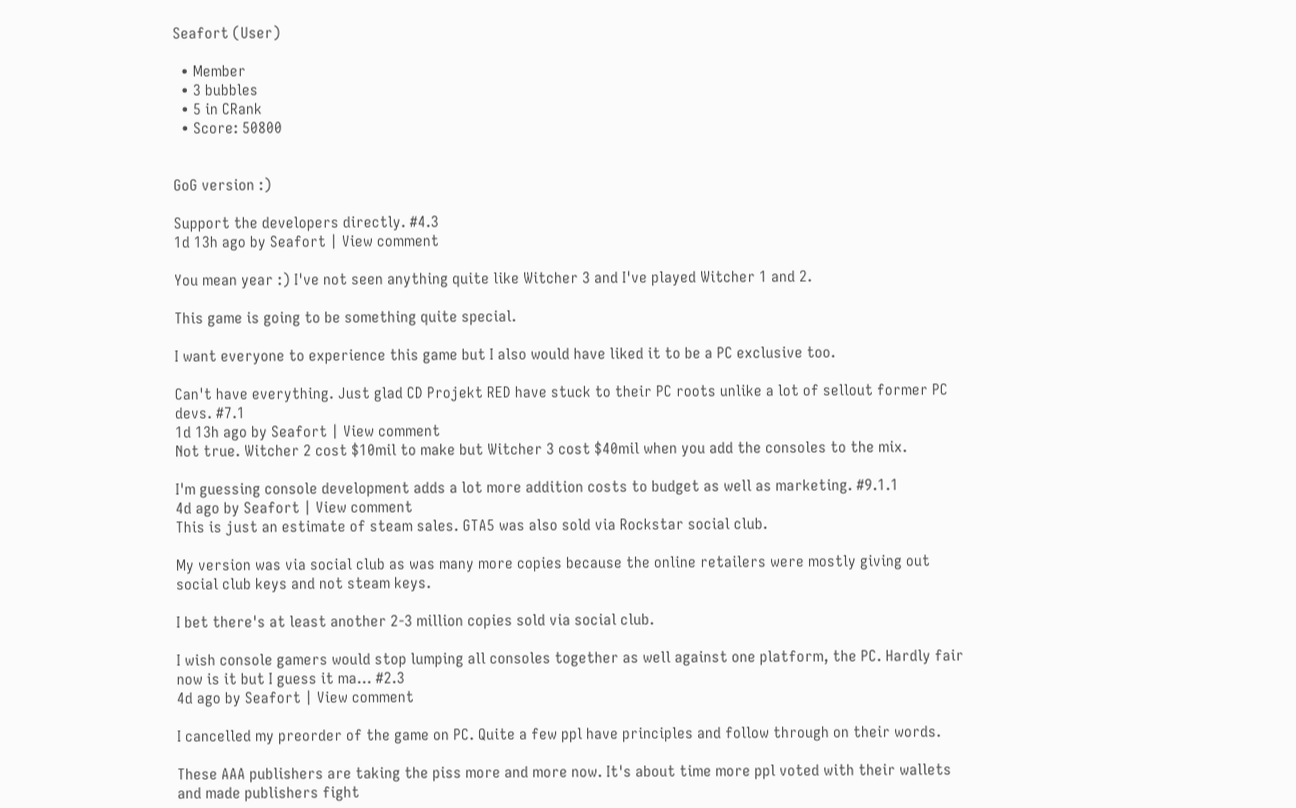Seafort (User)

  • Member
  • 3 bubbles
  • 5 in CRank
  • Score: 50800


GoG version :)

Support the developers directly. #4.3
1d 13h ago by Seafort | View comment

You mean year :) I've not seen anything quite like Witcher 3 and I've played Witcher 1 and 2.

This game is going to be something quite special.

I want everyone to experience this game but I also would have liked it to be a PC exclusive too.

Can't have everything. Just glad CD Projekt RED have stuck to their PC roots unlike a lot of sellout former PC devs. #7.1
1d 13h ago by Seafort | View comment
Not true. Witcher 2 cost $10mil to make but Witcher 3 cost $40mil when you add the consoles to the mix.

I'm guessing console development adds a lot more addition costs to budget as well as marketing. #9.1.1
4d ago by Seafort | View comment
This is just an estimate of steam sales. GTA5 was also sold via Rockstar social club.

My version was via social club as was many more copies because the online retailers were mostly giving out social club keys and not steam keys.

I bet there's at least another 2-3 million copies sold via social club.

I wish console gamers would stop lumping all consoles together as well against one platform, the PC. Hardly fair now is it but I guess it ma... #2.3
4d ago by Seafort | View comment

I cancelled my preorder of the game on PC. Quite a few ppl have principles and follow through on their words.

These AAA publishers are taking the piss more and more now. It's about time more ppl voted with their wallets and made publishers fight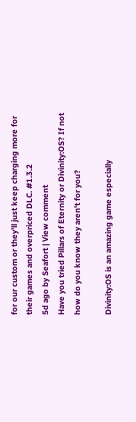for our custom or they'll just keep charging more for their games and overpriced DLC. #1.3.2
5d ago by Seafort | View comment
Have you tried Pillars of Eternity or Divinity:OS? If not how do you know they aren't for you?

Divinity:OS is an amazing game especially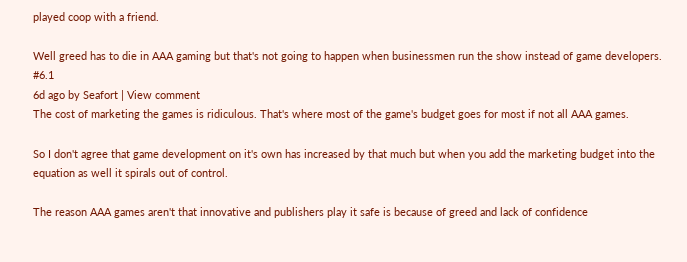played coop with a friend.

Well greed has to die in AAA gaming but that's not going to happen when businessmen run the show instead of game developers. #6.1
6d ago by Seafort | View comment
The cost of marketing the games is ridiculous. That's where most of the game's budget goes for most if not all AAA games.

So I don't agree that game development on it's own has increased by that much but when you add the marketing budget into the equation as well it spirals out of control.

The reason AAA games aren't that innovative and publishers play it safe is because of greed and lack of confidence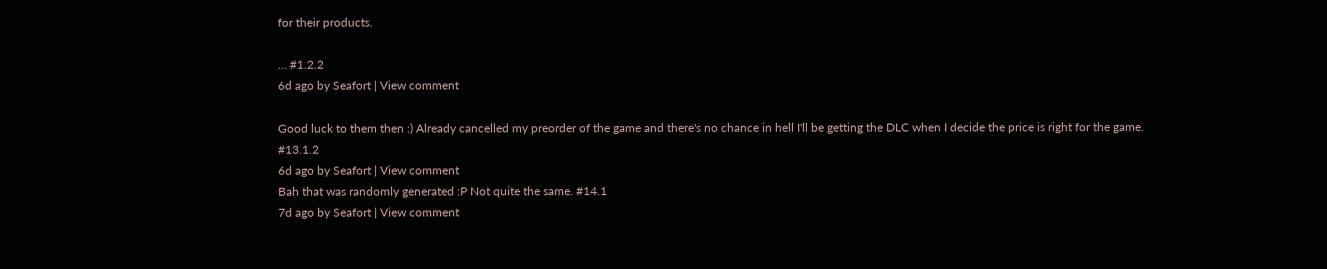for their products.

... #1.2.2
6d ago by Seafort | View comment

Good luck to them then :) Already cancelled my preorder of the game and there's no chance in hell I'll be getting the DLC when I decide the price is right for the game. #13.1.2
6d ago by Seafort | View comment
Bah that was randomly generated :P Not quite the same. #14.1
7d ago by Seafort | View comment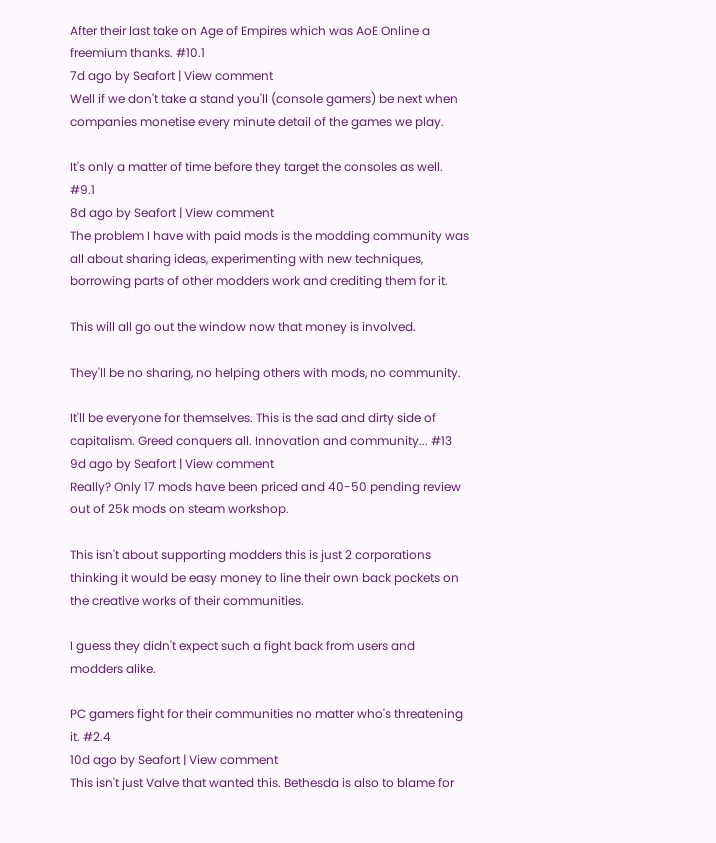After their last take on Age of Empires which was AoE Online a freemium thanks. #10.1
7d ago by Seafort | View comment
Well if we don't take a stand you'll (console gamers) be next when companies monetise every minute detail of the games we play.

It's only a matter of time before they target the consoles as well. #9.1
8d ago by Seafort | View comment
The problem I have with paid mods is the modding community was all about sharing ideas, experimenting with new techniques, borrowing parts of other modders work and crediting them for it.

This will all go out the window now that money is involved.

They'll be no sharing, no helping others with mods, no community.

It'll be everyone for themselves. This is the sad and dirty side of capitalism. Greed conquers all. Innovation and community... #13
9d ago by Seafort | View comment
Really? Only 17 mods have been priced and 40-50 pending review out of 25k mods on steam workshop.

This isn't about supporting modders this is just 2 corporations thinking it would be easy money to line their own back pockets on the creative works of their communities.

I guess they didn't expect such a fight back from users and modders alike.

PC gamers fight for their communities no matter who's threatening it. #2.4
10d ago by Seafort | View comment
This isn't just Valve that wanted this. Bethesda is also to blame for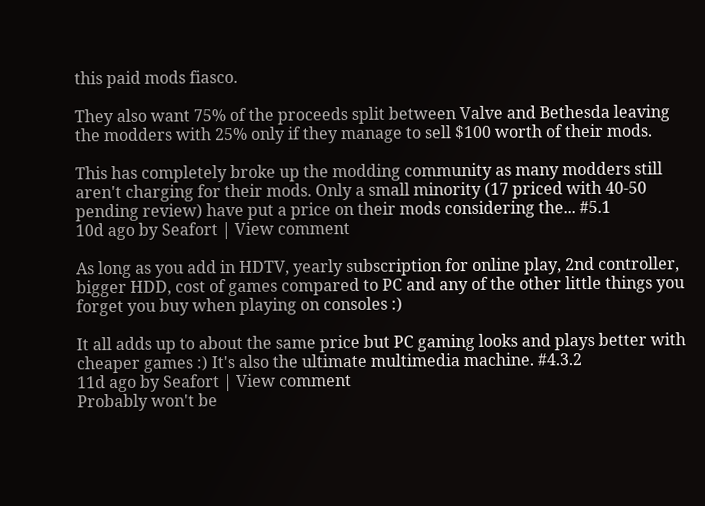this paid mods fiasco.

They also want 75% of the proceeds split between Valve and Bethesda leaving the modders with 25% only if they manage to sell $100 worth of their mods.

This has completely broke up the modding community as many modders still aren't charging for their mods. Only a small minority (17 priced with 40-50 pending review) have put a price on their mods considering the... #5.1
10d ago by Seafort | View comment

As long as you add in HDTV, yearly subscription for online play, 2nd controller, bigger HDD, cost of games compared to PC and any of the other little things you forget you buy when playing on consoles :)

It all adds up to about the same price but PC gaming looks and plays better with cheaper games :) It's also the ultimate multimedia machine. #4.3.2
11d ago by Seafort | View comment
Probably won't be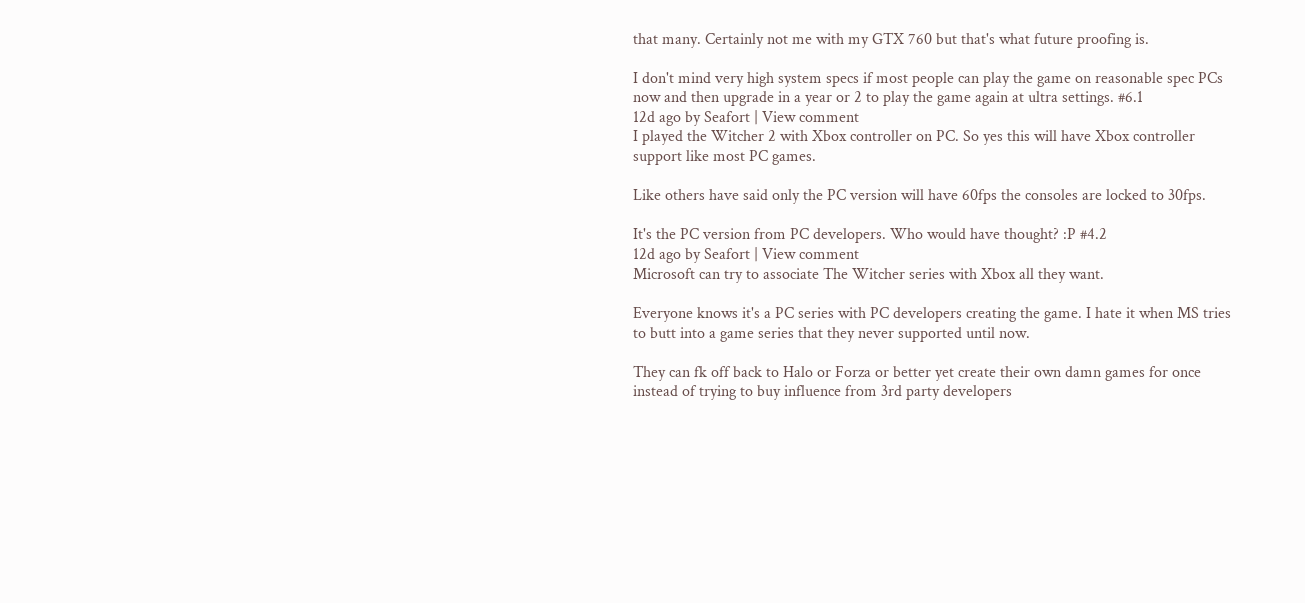that many. Certainly not me with my GTX 760 but that's what future proofing is.

I don't mind very high system specs if most people can play the game on reasonable spec PCs now and then upgrade in a year or 2 to play the game again at ultra settings. #6.1
12d ago by Seafort | View comment
I played the Witcher 2 with Xbox controller on PC. So yes this will have Xbox controller support like most PC games.

Like others have said only the PC version will have 60fps the consoles are locked to 30fps.

It's the PC version from PC developers. Who would have thought? :P #4.2
12d ago by Seafort | View comment
Microsoft can try to associate The Witcher series with Xbox all they want.

Everyone knows it's a PC series with PC developers creating the game. I hate it when MS tries to butt into a game series that they never supported until now.

They can fk off back to Halo or Forza or better yet create their own damn games for once instead of trying to buy influence from 3rd party developers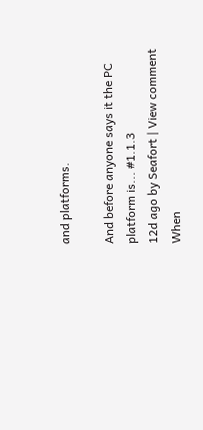and platforms.

And before anyone says it the PC platform is... #1.1.3
12d ago by Seafort | View comment
When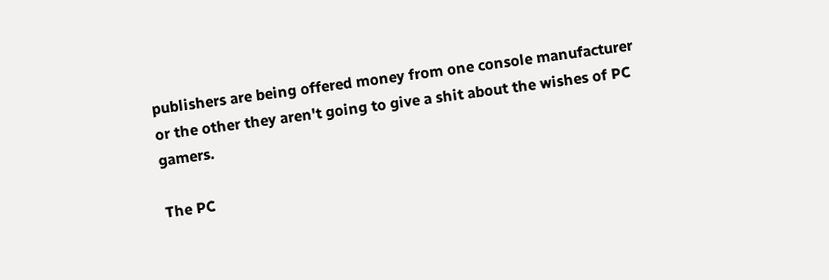publishers are being offered money from one console manufacturer or the other they aren't going to give a shit about the wishes of PC gamers.

The PC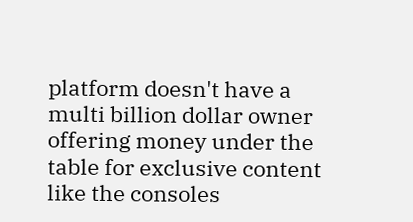platform doesn't have a multi billion dollar owner offering money under the table for exclusive content like the consoles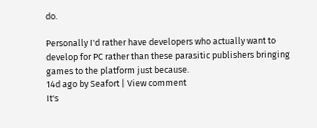do.

Personally I'd rather have developers who actually want to develop for PC rather than these parasitic publishers bringing games to the platform just because.
14d ago by Seafort | View comment
It's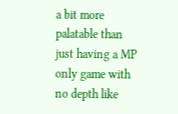a bit more palatable than just having a MP only game with no depth like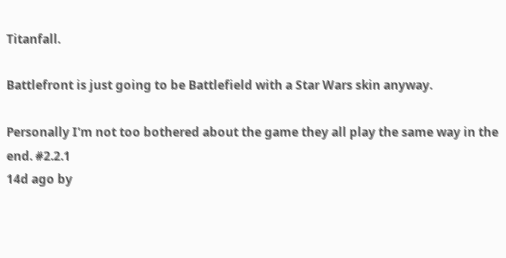Titanfall.

Battlefront is just going to be Battlefield with a Star Wars skin anyway.

Personally I'm not too bothered about the game they all play the same way in the end. #2.2.1
14d ago by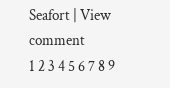Seafort | View comment
1 2 3 4 5 6 7 8 9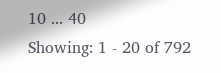10 ... 40
Showing: 1 - 20 of 792